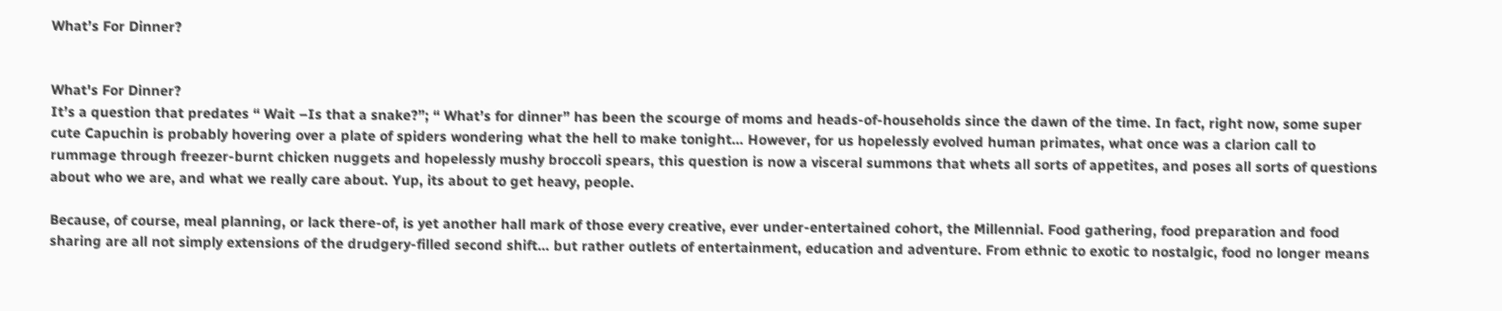What’s For Dinner?


What's For Dinner?
It’s a question that predates “ Wait –Is that a snake?”; “ What’s for dinner” has been the scourge of moms and heads-of-households since the dawn of the time. In fact, right now, some super cute Capuchin is probably hovering over a plate of spiders wondering what the hell to make tonight… However, for us hopelessly evolved human primates, what once was a clarion call to rummage through freezer-burnt chicken nuggets and hopelessly mushy broccoli spears, this question is now a visceral summons that whets all sorts of appetites, and poses all sorts of questions about who we are, and what we really care about. Yup, its about to get heavy, people.

Because, of course, meal planning, or lack there-of, is yet another hall mark of those every creative, ever under-entertained cohort, the Millennial. Food gathering, food preparation and food sharing are all not simply extensions of the drudgery-filled second shift… but rather outlets of entertainment, education and adventure. From ethnic to exotic to nostalgic, food no longer means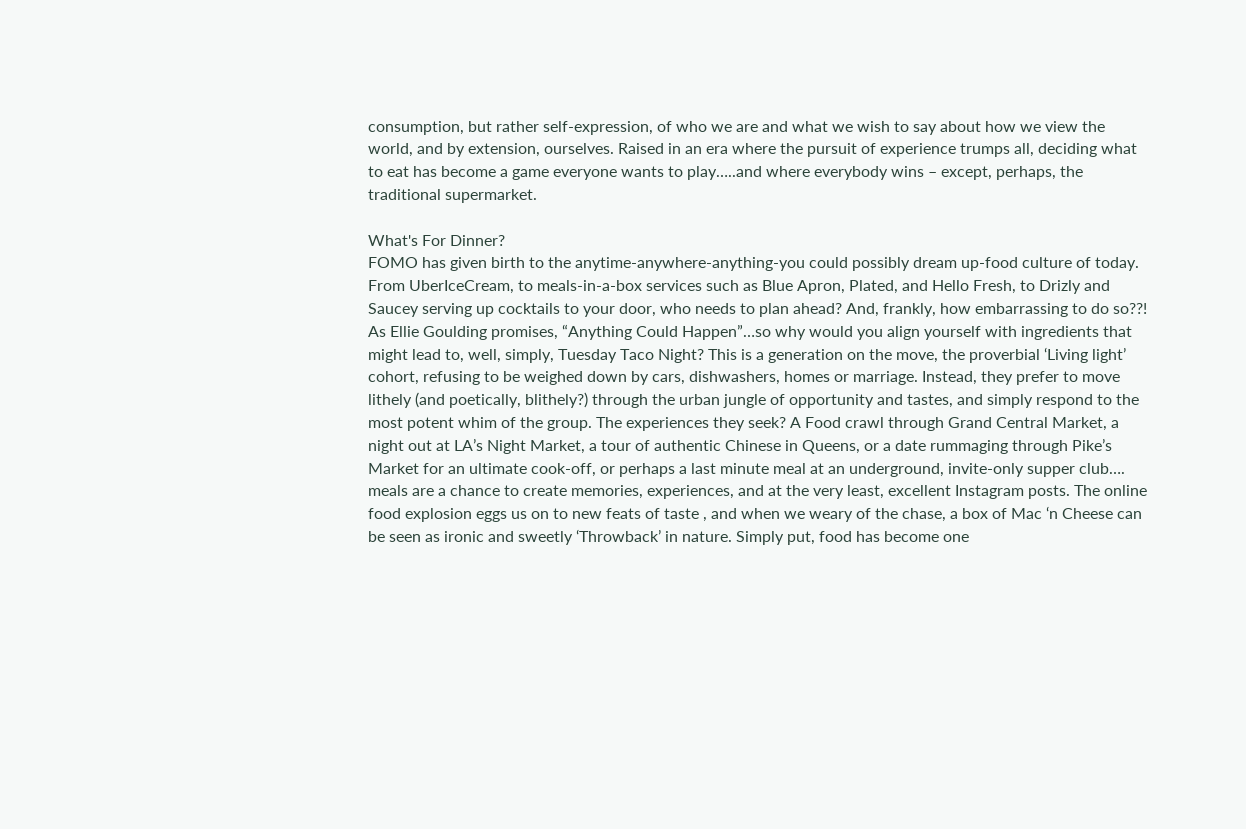consumption, but rather self-expression, of who we are and what we wish to say about how we view the world, and by extension, ourselves. Raised in an era where the pursuit of experience trumps all, deciding what to eat has become a game everyone wants to play…..and where everybody wins – except, perhaps, the traditional supermarket.

What's For Dinner?
FOMO has given birth to the anytime-anywhere-anything-you could possibly dream up-food culture of today. From UberIceCream, to meals-in-a-box services such as Blue Apron, Plated, and Hello Fresh, to Drizly and Saucey serving up cocktails to your door, who needs to plan ahead? And, frankly, how embarrassing to do so??! As Ellie Goulding promises, “Anything Could Happen”…so why would you align yourself with ingredients that might lead to, well, simply, Tuesday Taco Night? This is a generation on the move, the proverbial ‘Living light’ cohort, refusing to be weighed down by cars, dishwashers, homes or marriage. Instead, they prefer to move lithely (and poetically, blithely?) through the urban jungle of opportunity and tastes, and simply respond to the most potent whim of the group. The experiences they seek? A Food crawl through Grand Central Market, a night out at LA’s Night Market, a tour of authentic Chinese in Queens, or a date rummaging through Pike’s Market for an ultimate cook-off, or perhaps a last minute meal at an underground, invite-only supper club…. meals are a chance to create memories, experiences, and at the very least, excellent Instagram posts. The online food explosion eggs us on to new feats of taste , and when we weary of the chase, a box of Mac ‘n Cheese can be seen as ironic and sweetly ‘Throwback’ in nature. Simply put, food has become one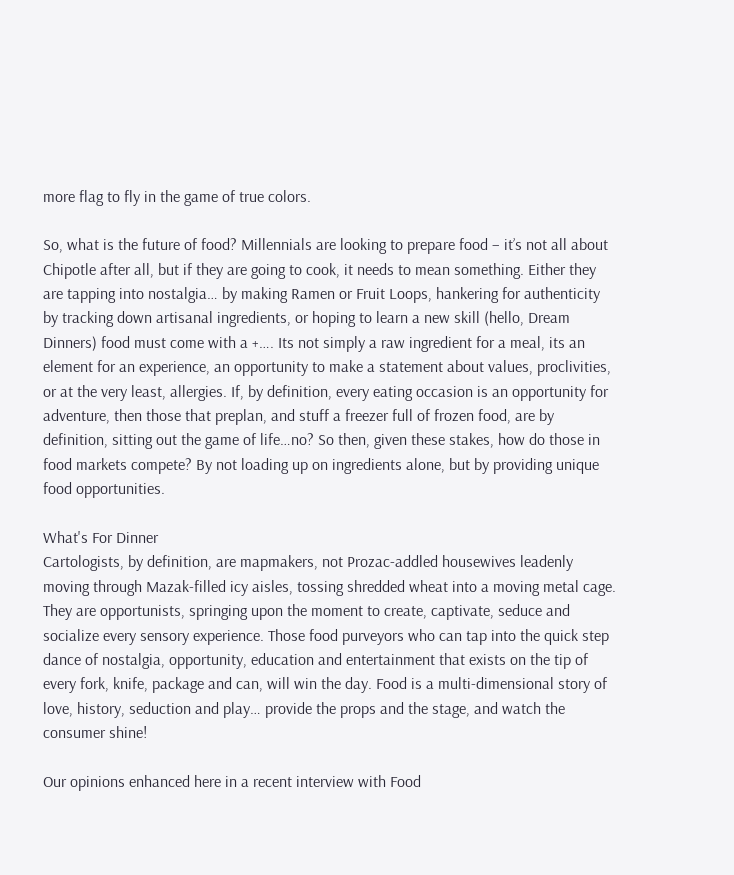more flag to fly in the game of true colors.

So, what is the future of food? Millennials are looking to prepare food – it’s not all about Chipotle after all, but if they are going to cook, it needs to mean something. Either they are tapping into nostalgia… by making Ramen or Fruit Loops, hankering for authenticity by tracking down artisanal ingredients, or hoping to learn a new skill (hello, Dream Dinners) food must come with a +…. Its not simply a raw ingredient for a meal, its an element for an experience, an opportunity to make a statement about values, proclivities, or at the very least, allergies. If, by definition, every eating occasion is an opportunity for adventure, then those that preplan, and stuff a freezer full of frozen food, are by definition, sitting out the game of life…no? So then, given these stakes, how do those in food markets compete? By not loading up on ingredients alone, but by providing unique food opportunities.

What's For Dinner
Cartologists, by definition, are mapmakers, not Prozac-addled housewives leadenly moving through Mazak-filled icy aisles, tossing shredded wheat into a moving metal cage. They are opportunists, springing upon the moment to create, captivate, seduce and socialize every sensory experience. Those food purveyors who can tap into the quick step dance of nostalgia, opportunity, education and entertainment that exists on the tip of every fork, knife, package and can, will win the day. Food is a multi-dimensional story of love, history, seduction and play… provide the props and the stage, and watch the consumer shine!

Our opinions enhanced here in a recent interview with Food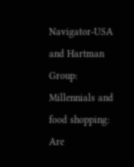Navigator-USA and Hartman Group: Millennials and food shopping: Are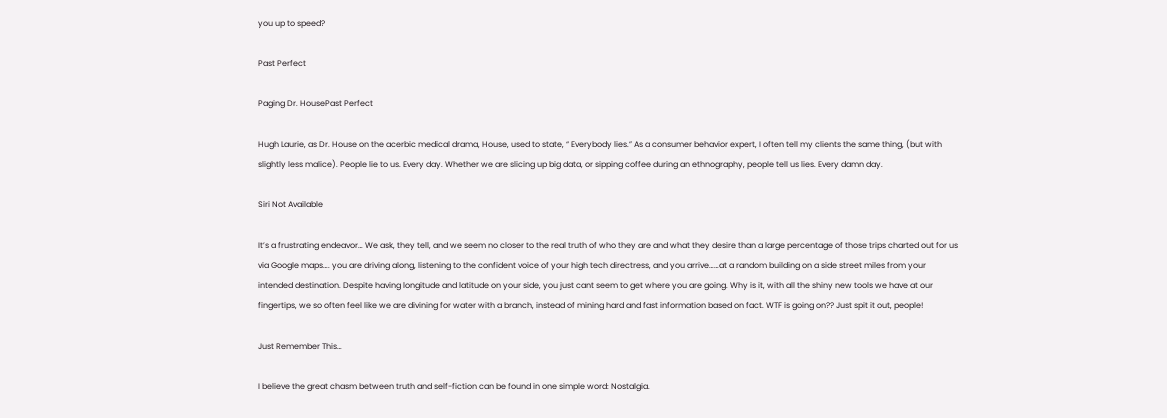you up to speed?

Past Perfect

Paging Dr. HousePast Perfect

Hugh Laurie, as Dr. House on the acerbic medical drama, House, used to state, “ Everybody lies.” As a consumer behavior expert, I often tell my clients the same thing, (but with slightly less malice). People lie to us. Every day. Whether we are slicing up big data, or sipping coffee during an ethnography, people tell us lies. Every damn day.

Siri Not Available

It’s a frustrating endeavor… We ask, they tell, and we seem no closer to the real truth of who they are and what they desire than a large percentage of those trips charted out for us via Google maps…. you are driving along, listening to the confident voice of your high tech directress, and you arrive……at a random building on a side street miles from your intended destination. Despite having longitude and latitude on your side, you just cant seem to get where you are going. Why is it, with all the shiny new tools we have at our fingertips, we so often feel like we are divining for water with a branch, instead of mining hard and fast information based on fact. WTF is going on?? Just spit it out, people!

Just Remember This…

I believe the great chasm between truth and self-fiction can be found in one simple word: Nostalgia.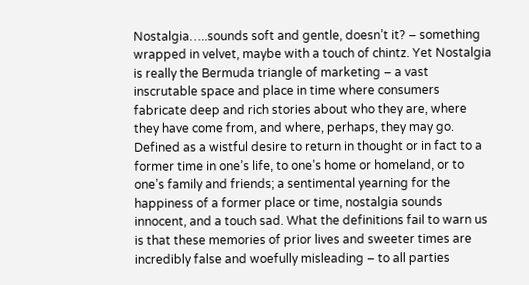Nostalgia…..sounds soft and gentle, doesn’t it? – something wrapped in velvet, maybe with a touch of chintz. Yet Nostalgia is really the Bermuda triangle of marketing – a vast inscrutable space and place in time where consumers fabricate deep and rich stories about who they are, where they have come from, and where, perhaps, they may go. Defined as a wistful desire to return in thought or in fact to a former time in one’s life, to one’s home or homeland, or to one’s family and friends; a sentimental yearning for the happiness of a former place or time, nostalgia sounds innocent, and a touch sad. What the definitions fail to warn us is that these memories of prior lives and sweeter times are incredibly false and woefully misleading – to all parties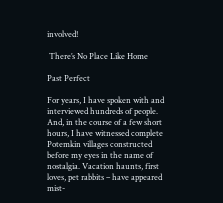involved!

 There’s No Place Like Home

Past Perfect

For years, I have spoken with and interviewed hundreds of people. And, in the course of a few short hours, I have witnessed complete Potemkin villages constructed before my eyes in the name of nostalgia. Vacation haunts, first loves, pet rabbits – have appeared mist-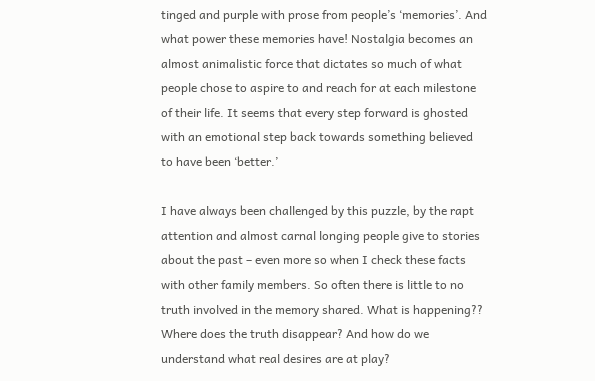tinged and purple with prose from people’s ‘memories’. And what power these memories have! Nostalgia becomes an almost animalistic force that dictates so much of what people chose to aspire to and reach for at each milestone of their life. It seems that every step forward is ghosted with an emotional step back towards something believed to have been ‘better.’

I have always been challenged by this puzzle, by the rapt attention and almost carnal longing people give to stories about the past – even more so when I check these facts with other family members. So often there is little to no truth involved in the memory shared. What is happening?? Where does the truth disappear? And how do we understand what real desires are at play?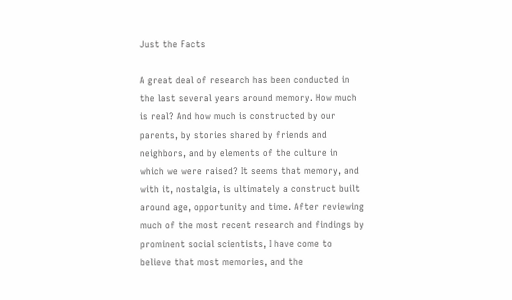Just the Facts

A great deal of research has been conducted in the last several years around memory. How much is real? And how much is constructed by our parents, by stories shared by friends and neighbors, and by elements of the culture in which we were raised? It seems that memory, and with it, nostalgia, is ultimately a construct built around age, opportunity and time. After reviewing much of the most recent research and findings by prominent social scientists, I have come to believe that most memories, and the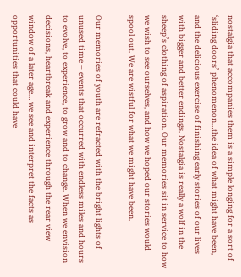nostalgia that accompanies them is a simple longing for a sort of ‘sliding doors’ phenomenon…the idea of what might have been, and the delicious exercise of finishing early stories of our lives with bigger and better endings. Nostalgia is really a wolf in the sheep’s clothing of aspiration. Our memories sit in service to how we wish to see ourselves, and how we hoped our stories would spool out. We are wistful for what we might have been.

Our memories of youth are refracted with the bright lights of unused time – events that occurred with endless miles and hours to evolve, to experience, to grow and to change. When we envision decisions, heartbreak and experience through the rear view window of a later age… we see and interpret the facts as opportunities that could have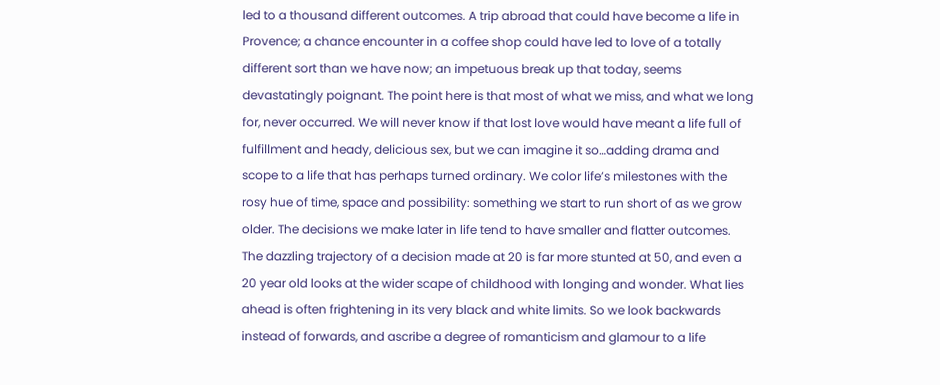led to a thousand different outcomes. A trip abroad that could have become a life in Provence; a chance encounter in a coffee shop could have led to love of a totally different sort than we have now; an impetuous break up that today, seems devastatingly poignant. The point here is that most of what we miss, and what we long for, never occurred. We will never know if that lost love would have meant a life full of fulfillment and heady, delicious sex, but we can imagine it so…adding drama and scope to a life that has perhaps turned ordinary. We color life’s milestones with the rosy hue of time, space and possibility: something we start to run short of as we grow older. The decisions we make later in life tend to have smaller and flatter outcomes. The dazzling trajectory of a decision made at 20 is far more stunted at 50, and even a 20 year old looks at the wider scape of childhood with longing and wonder. What lies ahead is often frightening in its very black and white limits. So we look backwards instead of forwards, and ascribe a degree of romanticism and glamour to a life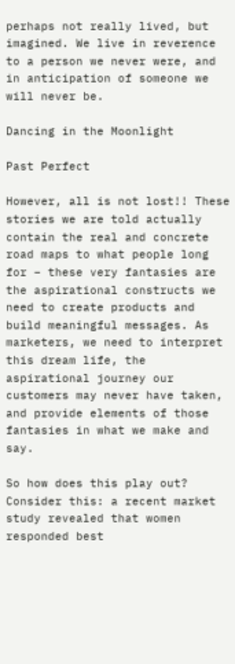perhaps not really lived, but imagined. We live in reverence to a person we never were, and in anticipation of someone we will never be.

Dancing in the Moonlight

Past Perfect

However, all is not lost!! These stories we are told actually contain the real and concrete road maps to what people long for – these very fantasies are the aspirational constructs we need to create products and build meaningful messages. As marketers, we need to interpret this dream life, the aspirational journey our customers may never have taken, and provide elements of those fantasies in what we make and say.

So how does this play out? Consider this: a recent market study revealed that women responded best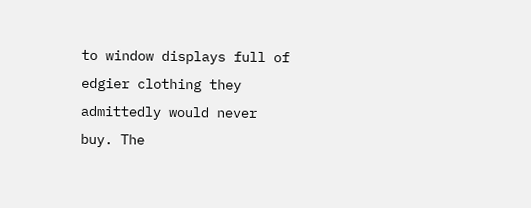to window displays full of edgier clothing they admittedly would never buy. The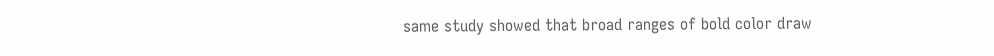same study showed that broad ranges of bold color draw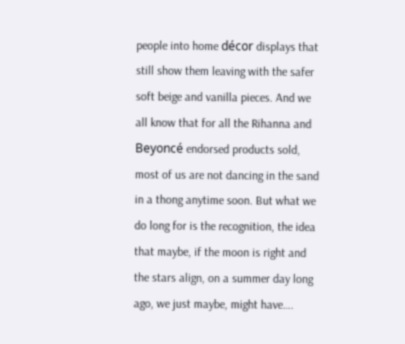people into home décor displays that still show them leaving with the safer soft beige and vanilla pieces. And we all know that for all the Rihanna and Beyoncé endorsed products sold, most of us are not dancing in the sand in a thong anytime soon. But what we do long for is the recognition, the idea that maybe, if the moon is right and the stars align, on a summer day long ago, we just maybe, might have….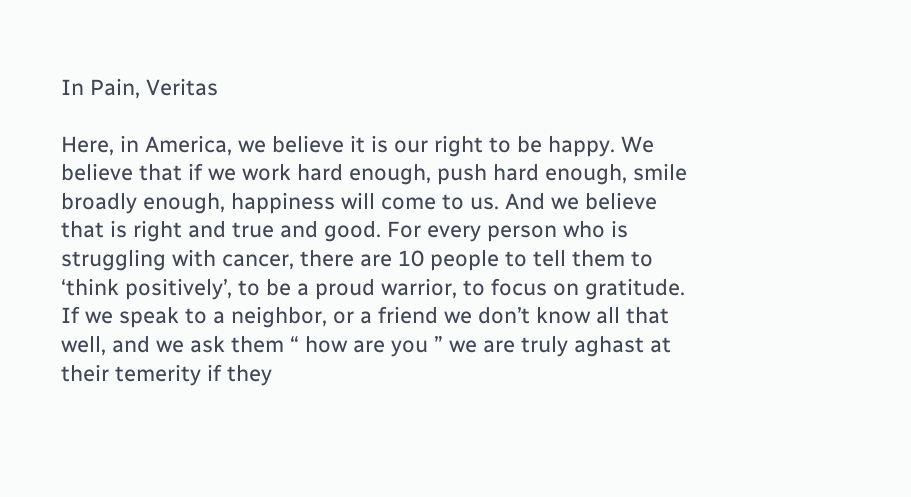In Pain, Veritas

Here, in America, we believe it is our right to be happy. We believe that if we work hard enough, push hard enough, smile broadly enough, happiness will come to us. And we believe that is right and true and good. For every person who is struggling with cancer, there are 10 people to tell them to ‘think positively’, to be a proud warrior, to focus on gratitude. If we speak to a neighbor, or a friend we don’t know all that well, and we ask them “ how are you ” we are truly aghast at their temerity if they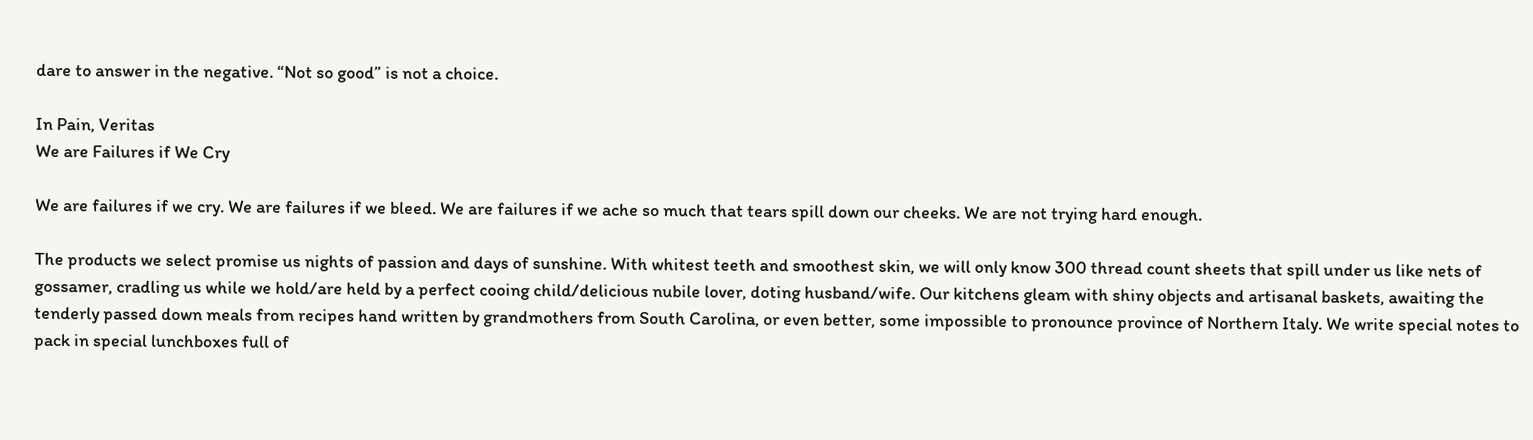dare to answer in the negative. “Not so good” is not a choice.

In Pain, Veritas
We are Failures if We Cry

We are failures if we cry. We are failures if we bleed. We are failures if we ache so much that tears spill down our cheeks. We are not trying hard enough.

The products we select promise us nights of passion and days of sunshine. With whitest teeth and smoothest skin, we will only know 300 thread count sheets that spill under us like nets of gossamer, cradling us while we hold/are held by a perfect cooing child/delicious nubile lover, doting husband/wife. Our kitchens gleam with shiny objects and artisanal baskets, awaiting the tenderly passed down meals from recipes hand written by grandmothers from South Carolina, or even better, some impossible to pronounce province of Northern Italy. We write special notes to pack in special lunchboxes full of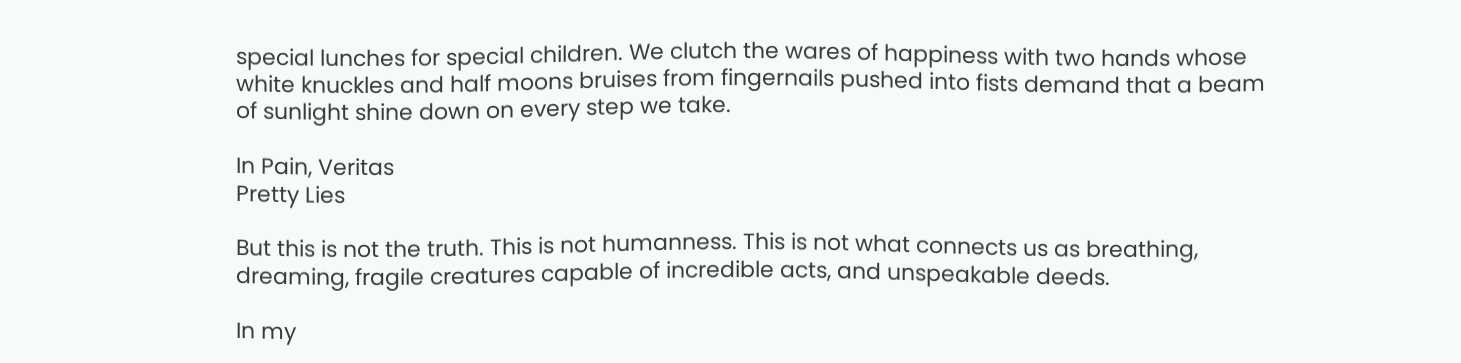special lunches for special children. We clutch the wares of happiness with two hands whose white knuckles and half moons bruises from fingernails pushed into fists demand that a beam of sunlight shine down on every step we take.

In Pain, Veritas
Pretty Lies

But this is not the truth. This is not humanness. This is not what connects us as breathing, dreaming, fragile creatures capable of incredible acts, and unspeakable deeds.

In my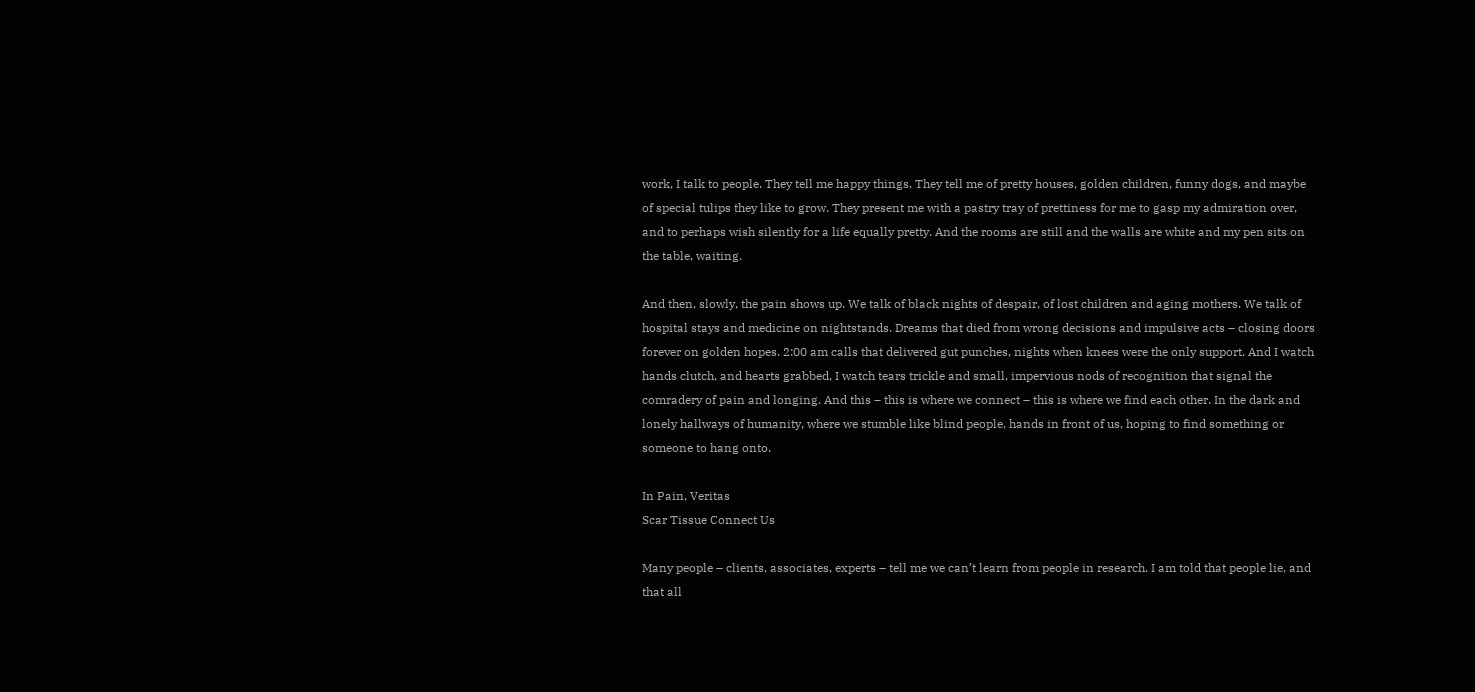work, I talk to people. They tell me happy things. They tell me of pretty houses, golden children, funny dogs, and maybe of special tulips they like to grow. They present me with a pastry tray of prettiness for me to gasp my admiration over, and to perhaps wish silently for a life equally pretty. And the rooms are still and the walls are white and my pen sits on the table, waiting.

And then, slowly, the pain shows up. We talk of black nights of despair, of lost children and aging mothers. We talk of hospital stays and medicine on nightstands. Dreams that died from wrong decisions and impulsive acts – closing doors forever on golden hopes. 2:00 am calls that delivered gut punches, nights when knees were the only support. And I watch hands clutch, and hearts grabbed, I watch tears trickle and small, impervious nods of recognition that signal the comradery of pain and longing. And this – this is where we connect – this is where we find each other. In the dark and lonely hallways of humanity, where we stumble like blind people, hands in front of us, hoping to find something or someone to hang onto.

In Pain, Veritas
Scar Tissue Connect Us

Many people – clients, associates, experts – tell me we can’t learn from people in research. I am told that people lie, and that all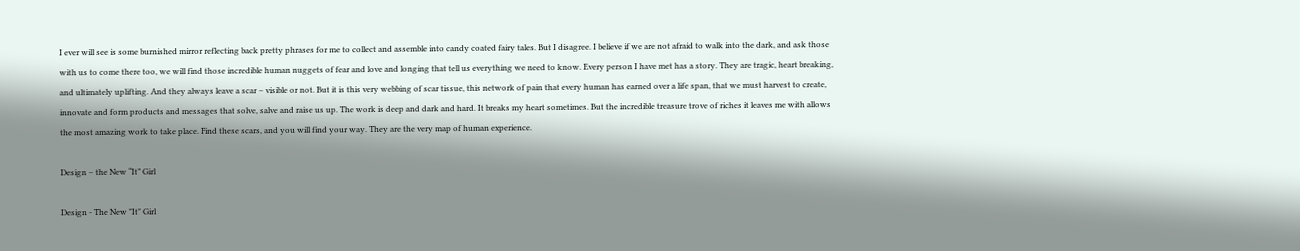I ever will see is some burnished mirror reflecting back pretty phrases for me to collect and assemble into candy coated fairy tales. But I disagree. I believe if we are not afraid to walk into the dark, and ask those with us to come there too, we will find those incredible human nuggets of fear and love and longing that tell us everything we need to know. Every person I have met has a story. They are tragic, heart breaking, and ultimately uplifting. And they always leave a scar – visible or not. But it is this very webbing of scar tissue, this network of pain that every human has earned over a life span, that we must harvest to create, innovate and form products and messages that solve, salve and raise us up. The work is deep and dark and hard. It breaks my heart sometimes. But the incredible treasure trove of riches it leaves me with allows the most amazing work to take place. Find these scars, and you will find your way. They are the very map of human experience.

Design – the New “It” Girl

Design - The New "It" Girl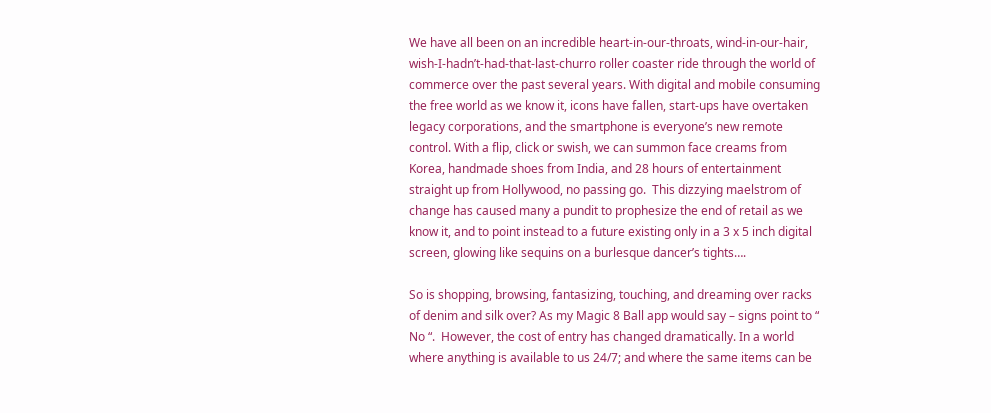We have all been on an incredible heart-in-our-throats, wind-in-our-hair, wish-I-hadn’t-had-that-last-churro roller coaster ride through the world of commerce over the past several years. With digital and mobile consuming the free world as we know it, icons have fallen, start-ups have overtaken legacy corporations, and the smartphone is everyone’s new remote control. With a flip, click or swish, we can summon face creams from Korea, handmade shoes from India, and 28 hours of entertainment straight up from Hollywood, no passing go.  This dizzying maelstrom of change has caused many a pundit to prophesize the end of retail as we know it, and to point instead to a future existing only in a 3 x 5 inch digital screen, glowing like sequins on a burlesque dancer’s tights….

So is shopping, browsing, fantasizing, touching, and dreaming over racks of denim and silk over? As my Magic 8 Ball app would say – signs point to “ No “.  However, the cost of entry has changed dramatically. In a world where anything is available to us 24/7; and where the same items can be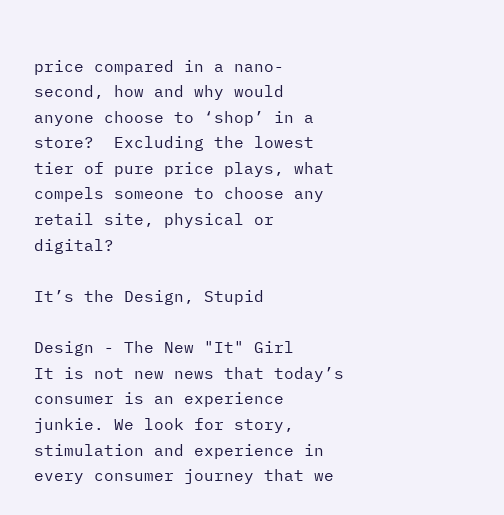price compared in a nano-second, how and why would anyone choose to ‘shop’ in a store?  Excluding the lowest tier of pure price plays, what compels someone to choose any retail site, physical or digital?

It’s the Design, Stupid

Design - The New "It" Girl
It is not new news that today’s consumer is an experience junkie. We look for story, stimulation and experience in every consumer journey that we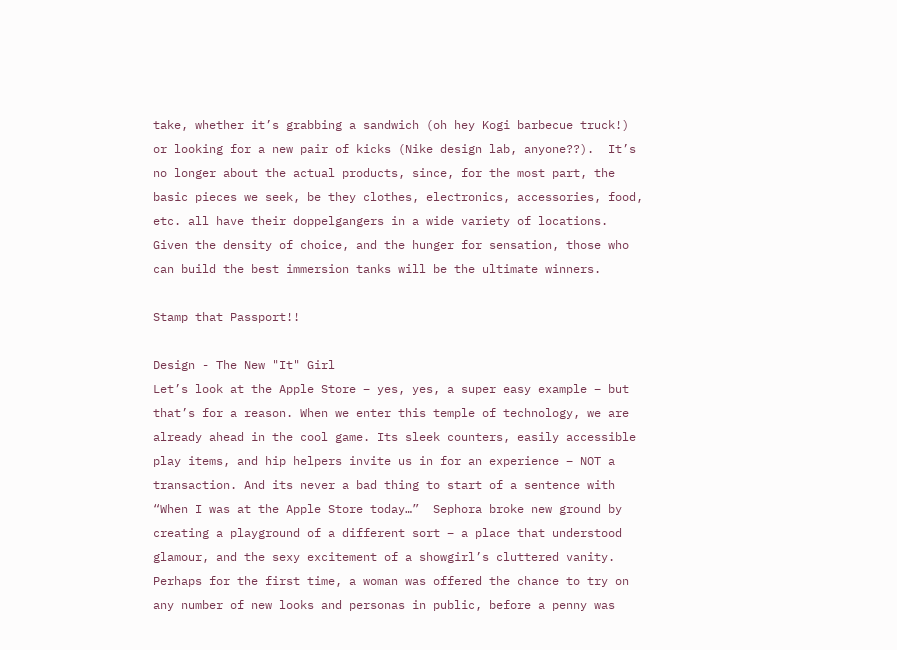take, whether it’s grabbing a sandwich (oh hey Kogi barbecue truck!) or looking for a new pair of kicks (Nike design lab, anyone??).  It’s no longer about the actual products, since, for the most part, the basic pieces we seek, be they clothes, electronics, accessories, food, etc. all have their doppelgangers in a wide variety of locations. Given the density of choice, and the hunger for sensation, those who can build the best immersion tanks will be the ultimate winners.

Stamp that Passport!!

Design - The New "It" Girl
Let’s look at the Apple Store – yes, yes, a super easy example – but that’s for a reason. When we enter this temple of technology, we are already ahead in the cool game. Its sleek counters, easily accessible play items, and hip helpers invite us in for an experience – NOT a transaction. And its never a bad thing to start of a sentence with “When I was at the Apple Store today…”  Sephora broke new ground by creating a playground of a different sort – a place that understood glamour, and the sexy excitement of a showgirl’s cluttered vanity. Perhaps for the first time, a woman was offered the chance to try on any number of new looks and personas in public, before a penny was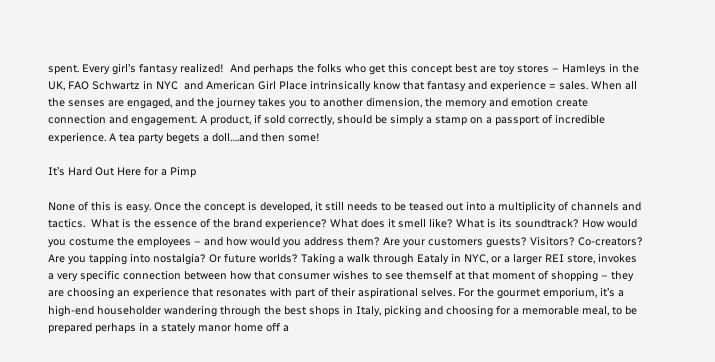spent. Every girl’s fantasy realized!  And perhaps the folks who get this concept best are toy stores – Hamleys in the UK, FAO Schwartz in NYC  and American Girl Place intrinsically know that fantasy and experience = sales. When all the senses are engaged, and the journey takes you to another dimension, the memory and emotion create connection and engagement. A product, if sold correctly, should be simply a stamp on a passport of incredible experience. A tea party begets a doll….and then some!

It’s Hard Out Here for a Pimp

None of this is easy. Once the concept is developed, it still needs to be teased out into a multiplicity of channels and tactics.  What is the essence of the brand experience? What does it smell like? What is its soundtrack? How would you costume the employees – and how would you address them? Are your customers guests? Visitors? Co-creators?  Are you tapping into nostalgia? Or future worlds? Taking a walk through Eataly in NYC, or a larger REI store, invokes a very specific connection between how that consumer wishes to see themself at that moment of shopping – they are choosing an experience that resonates with part of their aspirational selves. For the gourmet emporium, it’s a high-end householder wandering through the best shops in Italy, picking and choosing for a memorable meal, to be prepared perhaps in a stately manor home off a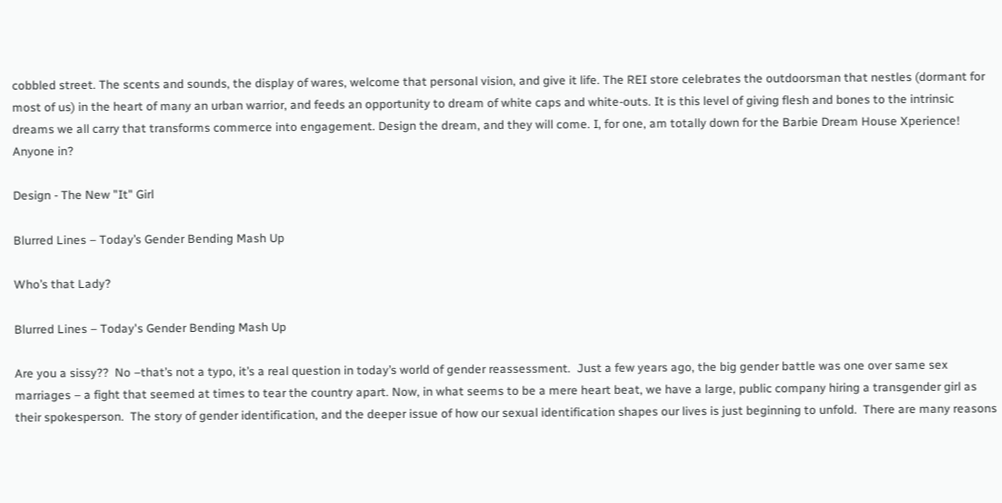cobbled street. The scents and sounds, the display of wares, welcome that personal vision, and give it life. The REI store celebrates the outdoorsman that nestles (dormant for most of us) in the heart of many an urban warrior, and feeds an opportunity to dream of white caps and white-outs. It is this level of giving flesh and bones to the intrinsic dreams we all carry that transforms commerce into engagement. Design the dream, and they will come. I, for one, am totally down for the Barbie Dream House Xperience!  Anyone in?

Design - The New "It" Girl

Blurred Lines – Today’s Gender Bending Mash Up

Who’s that Lady?

Blurred Lines – Today's Gender Bending Mash Up

Are you a sissy??  No –that’s not a typo, it’s a real question in today’s world of gender reassessment.  Just a few years ago, the big gender battle was one over same sex marriages – a fight that seemed at times to tear the country apart. Now, in what seems to be a mere heart beat, we have a large, public company hiring a transgender girl as their spokesperson.  The story of gender identification, and the deeper issue of how our sexual identification shapes our lives is just beginning to unfold.  There are many reasons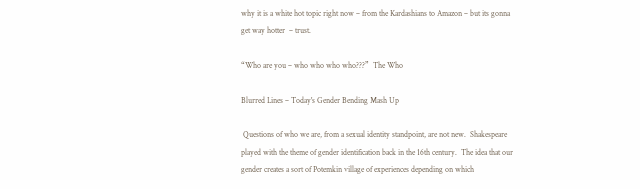why it is a white hot topic right now – from the Kardashians to Amazon – but its gonna get way hotter  – trust.

“Who are you – who who who who???”  The Who

Blurred Lines – Today's Gender Bending Mash Up

 Questions of who we are, from a sexual identity standpoint, are not new.  Shakespeare played with the theme of gender identification back in the 16th century.  The idea that our gender creates a sort of Potemkin village of experiences depending on which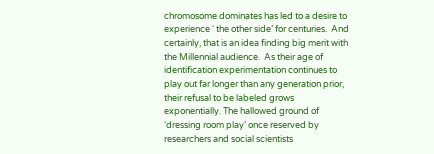chromosome dominates has led to a desire to experience ‘ the other side’ for centuries.  And certainly, that is an idea finding big merit with the Millennial audience.  As their age of identification experimentation continues to play out far longer than any generation prior, their refusal to be labeled grows exponentially. The hallowed ground of ‘dressing room play’ once reserved by researchers and social scientists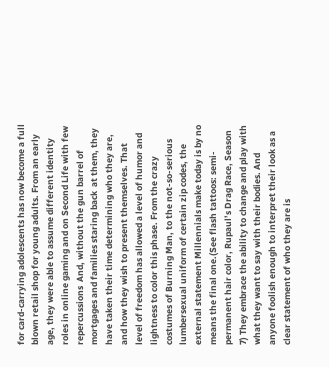for card-carrying adolescents has now become a full blown retail shop for young adults. From an early age, they were able to assume different identity roles in online gaming and on Second Life with few repercussions  And, without the gun barrel of mortgages and families staring back  at them, they have taken their time determining who they are, and how they wish to present themselves. That level of freedom has allowed a level of humor and lightness to color this phase. From the crazy costumes of Burning Man, to the not-so-serious lumbersexual uniform of certain zip codes, the external statement Millennials make today is by no means the final one.(See flash tattoos: semi-permanent hair color, Rupaul’s Drag Race, Season 7) They embrace the ability to change and play with what they want to say with their bodies. And anyone foolish enough to interpret their look as a clear statement of who they are is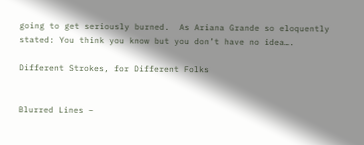going to get seriously burned.  As Ariana Grande so eloquently stated: You think you know but you don’t have no idea….

Different Strokes, for Different Folks


Blurred Lines –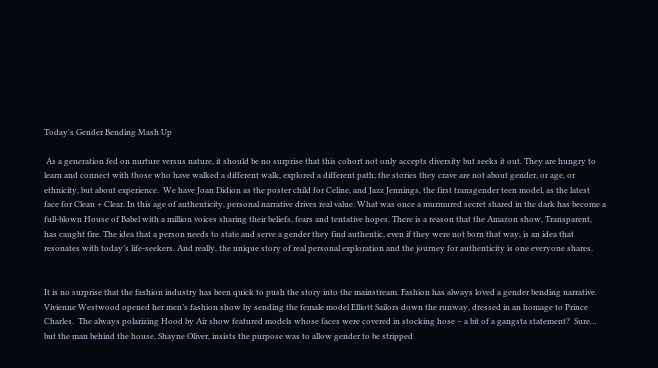Today's Gender Bending Mash Up

 As a generation fed on nurture versus nature, it should be no surprise that this cohort not only accepts diversity but seeks it out. They are hungry to learn and connect with those who have walked a different walk, explored a different path; the stories they crave are not about gender, or age, or ethnicity, but about experience.  We have Joan Didion as the poster child for Celine, and Jazz Jennings, the first transgender teen model, as the latest face for Clean + Clear. In this age of authenticity, personal narrative drives real value. What was once a murmured secret shared in the dark has become a full-blown House of Babel with a million voices sharing their beliefs, fears and tentative hopes. There is a reason that the Amazon show, Transparent, has caught fire. The idea that a person needs to state and serve a gender they find authentic, even if they were not born that way, is an idea that resonates with today’s life-seekers. And really, the unique story of real personal exploration and the journey for authenticity is one everyone shares.


It is no surprise that the fashion industry has been quick to push the story into the mainstream. Fashion has always loved a gender bending narrative. Vivienne Westwood opened her men’s fashion show by sending the female model Elliott Sailors down the runway, dressed in an homage to Prince Charles.  The always polarizing Hood by Air show featured models whose faces were covered in stocking hose – a bit of a gangsta statement?  Sure… but the man behind the house, Shayne Oliver, insists the purpose was to allow gender to be stripped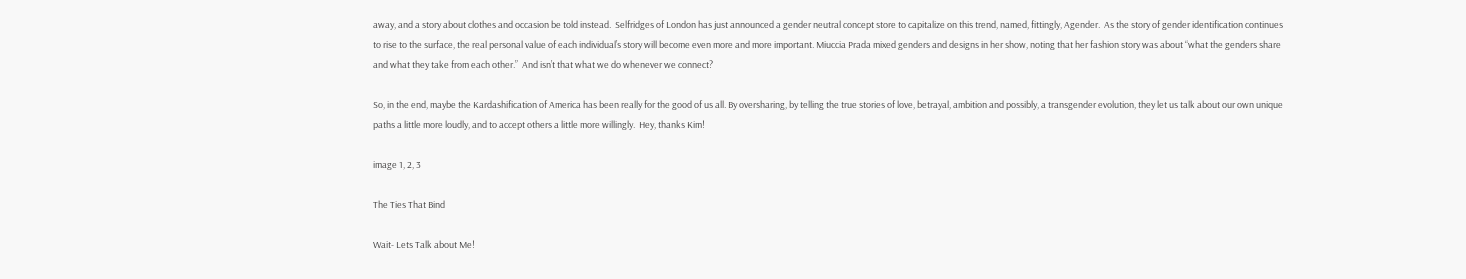away, and a story about clothes and occasion be told instead.  Selfridges of London has just announced a gender neutral concept store to capitalize on this trend, named, fittingly, Agender.  As the story of gender identification continues to rise to the surface, the real personal value of each individual’s story will become even more and more important. Miuccia Prada mixed genders and designs in her show, noting that her fashion story was about “what the genders share and what they take from each other.”  And isn’t that what we do whenever we connect?

So, in the end, maybe the Kardashification of America has been really for the good of us all. By oversharing, by telling the true stories of love, betrayal, ambition and possibly, a transgender evolution, they let us talk about our own unique paths a little more loudly, and to accept others a little more willingly.  Hey, thanks Kim!

image 1, 2, 3

The Ties That Bind

Wait- Lets Talk about Me!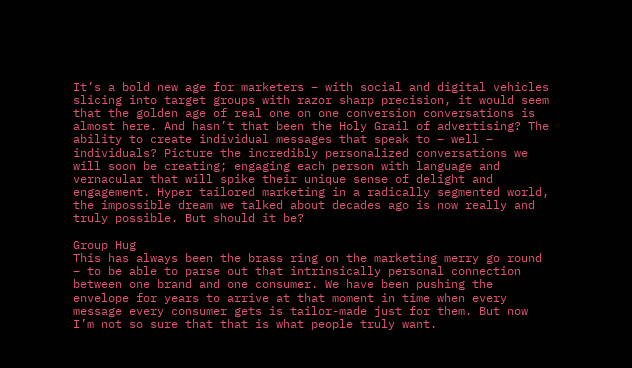It’s a bold new age for marketers – with social and digital vehicles slicing into target groups with razor sharp precision, it would seem that the golden age of real one on one conversion conversations is almost here. And hasn’t that been the Holy Grail of advertising? The ability to create individual messages that speak to – well – individuals? Picture the incredibly personalized conversations we will soon be creating; engaging each person with language and vernacular that will spike their unique sense of delight and engagement. Hyper tailored marketing in a radically segmented world, the impossible dream we talked about decades ago is now really and truly possible. But should it be?

Group Hug
This has always been the brass ring on the marketing merry go round – to be able to parse out that intrinsically personal connection between one brand and one consumer. We have been pushing the envelope for years to arrive at that moment in time when every message every consumer gets is tailor-made just for them. But now I’m not so sure that that is what people truly want.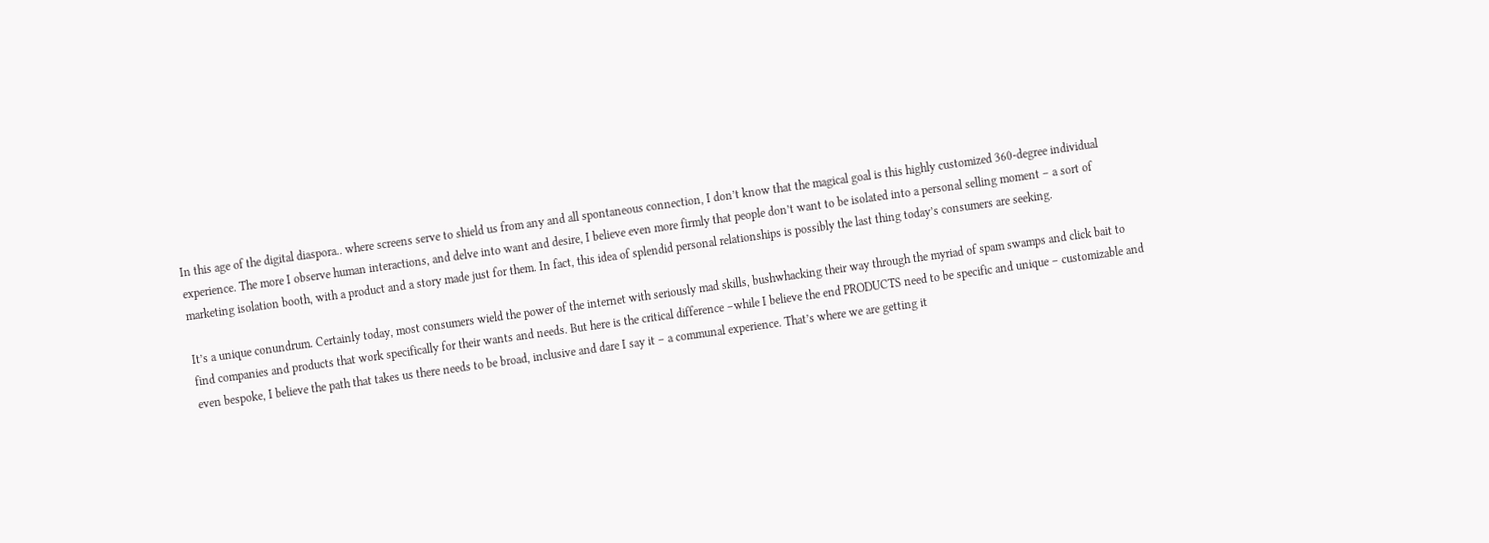In this age of the digital diaspora.. where screens serve to shield us from any and all spontaneous connection, I don’t know that the magical goal is this highly customized 360-degree individual experience. The more I observe human interactions, and delve into want and desire, I believe even more firmly that people don’t want to be isolated into a personal selling moment – a sort of marketing isolation booth, with a product and a story made just for them. In fact, this idea of splendid personal relationships is possibly the last thing today’s consumers are seeking.

It’s a unique conundrum. Certainly today, most consumers wield the power of the internet with seriously mad skills, bushwhacking their way through the myriad of spam swamps and click bait to find companies and products that work specifically for their wants and needs. But here is the critical difference –while I believe the end PRODUCTS need to be specific and unique – customizable and even bespoke, I believe the path that takes us there needs to be broad, inclusive and dare I say it – a communal experience. That’s where we are getting it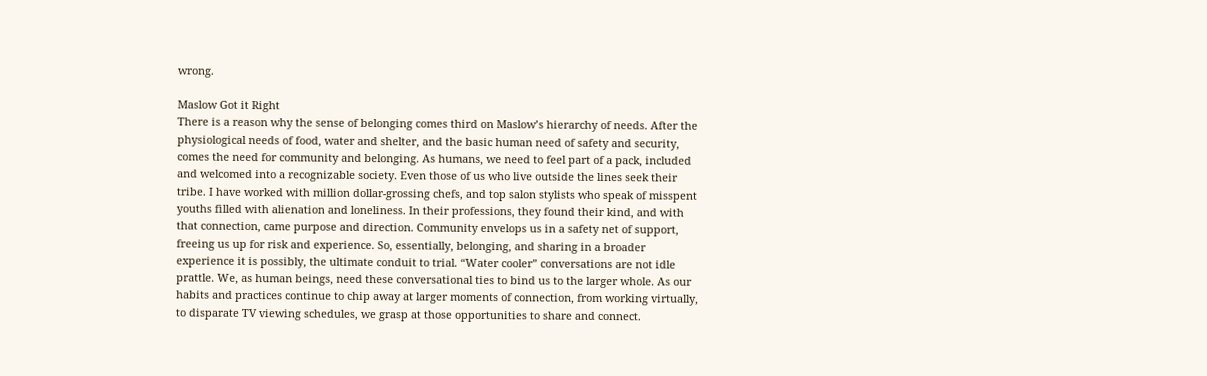wrong.

Maslow Got it Right
There is a reason why the sense of belonging comes third on Maslow’s hierarchy of needs. After the physiological needs of food, water and shelter, and the basic human need of safety and security, comes the need for community and belonging. As humans, we need to feel part of a pack, included and welcomed into a recognizable society. Even those of us who live outside the lines seek their tribe. I have worked with million dollar-grossing chefs, and top salon stylists who speak of misspent youths filled with alienation and loneliness. In their professions, they found their kind, and with that connection, came purpose and direction. Community envelops us in a safety net of support, freeing us up for risk and experience. So, essentially, belonging, and sharing in a broader experience it is possibly, the ultimate conduit to trial. “Water cooler” conversations are not idle prattle. We, as human beings, need these conversational ties to bind us to the larger whole. As our habits and practices continue to chip away at larger moments of connection, from working virtually, to disparate TV viewing schedules, we grasp at those opportunities to share and connect.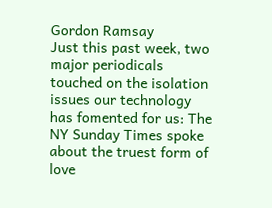Gordon Ramsay
Just this past week, two major periodicals touched on the isolation issues our technology has fomented for us: The NY Sunday Times spoke about the truest form of love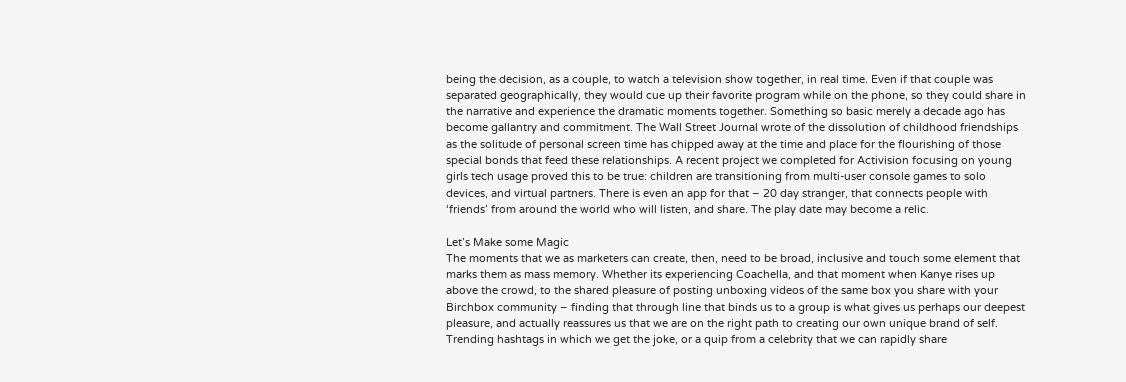being the decision, as a couple, to watch a television show together, in real time. Even if that couple was separated geographically, they would cue up their favorite program while on the phone, so they could share in the narrative and experience the dramatic moments together. Something so basic merely a decade ago has become gallantry and commitment. The Wall Street Journal wrote of the dissolution of childhood friendships as the solitude of personal screen time has chipped away at the time and place for the flourishing of those special bonds that feed these relationships. A recent project we completed for Activision focusing on young girls tech usage proved this to be true: children are transitioning from multi-user console games to solo devices, and virtual partners. There is even an app for that – 20 day stranger, that connects people with ‘friends’ from around the world who will listen, and share. The play date may become a relic.

Let’s Make some Magic
The moments that we as marketers can create, then, need to be broad, inclusive and touch some element that marks them as mass memory. Whether its experiencing Coachella, and that moment when Kanye rises up above the crowd, to the shared pleasure of posting unboxing videos of the same box you share with your Birchbox community – finding that through line that binds us to a group is what gives us perhaps our deepest pleasure, and actually reassures us that we are on the right path to creating our own unique brand of self. Trending hashtags in which we get the joke, or a quip from a celebrity that we can rapidly share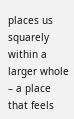places us squarely within a larger whole – a place that feels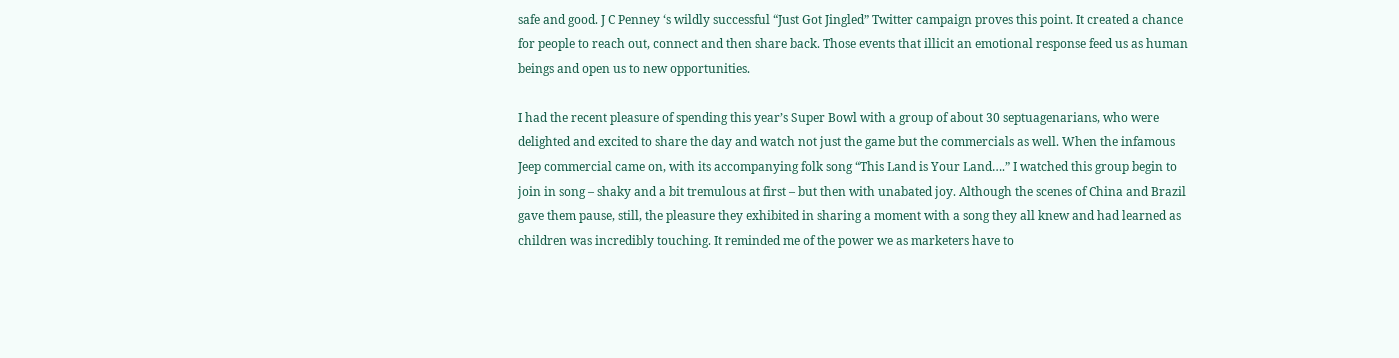safe and good. J C Penney ‘s wildly successful “Just Got Jingled” Twitter campaign proves this point. It created a chance for people to reach out, connect and then share back. Those events that illicit an emotional response feed us as human beings and open us to new opportunities.

I had the recent pleasure of spending this year’s Super Bowl with a group of about 30 septuagenarians, who were delighted and excited to share the day and watch not just the game but the commercials as well. When the infamous Jeep commercial came on, with its accompanying folk song “This Land is Your Land….” I watched this group begin to join in song – shaky and a bit tremulous at first – but then with unabated joy. Although the scenes of China and Brazil gave them pause, still, the pleasure they exhibited in sharing a moment with a song they all knew and had learned as children was incredibly touching. It reminded me of the power we as marketers have to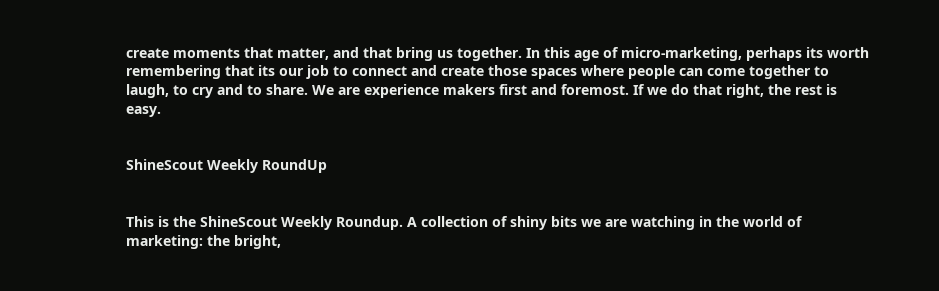create moments that matter, and that bring us together. In this age of micro-marketing, perhaps its worth remembering that its our job to connect and create those spaces where people can come together to laugh, to cry and to share. We are experience makers first and foremost. If we do that right, the rest is easy.


ShineScout Weekly RoundUp


This is the ShineScout Weekly Roundup. A collection of shiny bits we are watching in the world of marketing: the bright,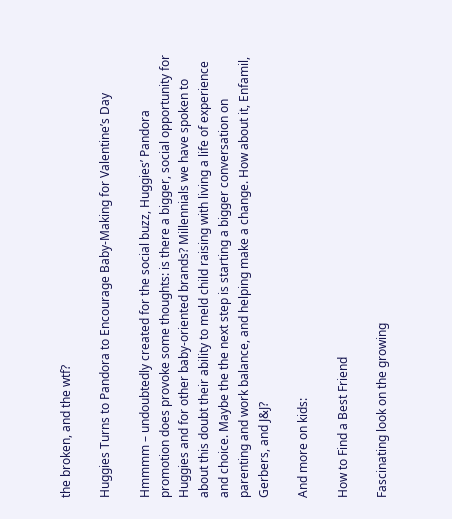the broken, and the wtf?

Huggies Turns to Pandora to Encourage Baby-Making for Valentine’s Day

Hmmmm – undoubtedly created for the social buzz, Huggies’ Pandora promotion does provoke some thoughts: is there a bigger, social opportunity for Huggies and for other baby-oriented brands? Millennials we have spoken to about this doubt their ability to meld child raising with living a life of experience and choice. Maybe the the next step is starting a bigger conversation on parenting and work balance, and helping make a change. How about it, Enfamil, Gerbers, and J&J?

And more on kids:

How to Find a Best Friend

Fascinating look on the growing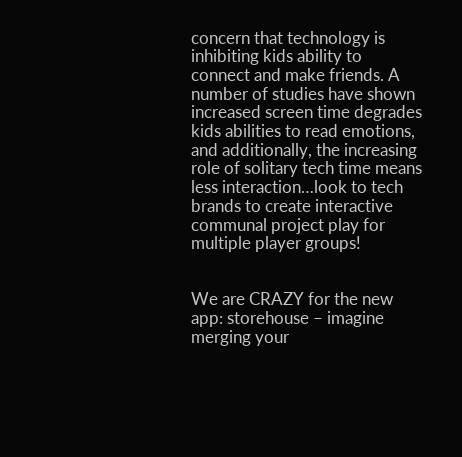concern that technology is inhibiting kids ability to connect and make friends. A number of studies have shown increased screen time degrades kids abilities to read emotions, and additionally, the increasing role of solitary tech time means less interaction…look to tech brands to create interactive communal project play for multiple player groups!


We are CRAZY for the new app: storehouse – imagine merging your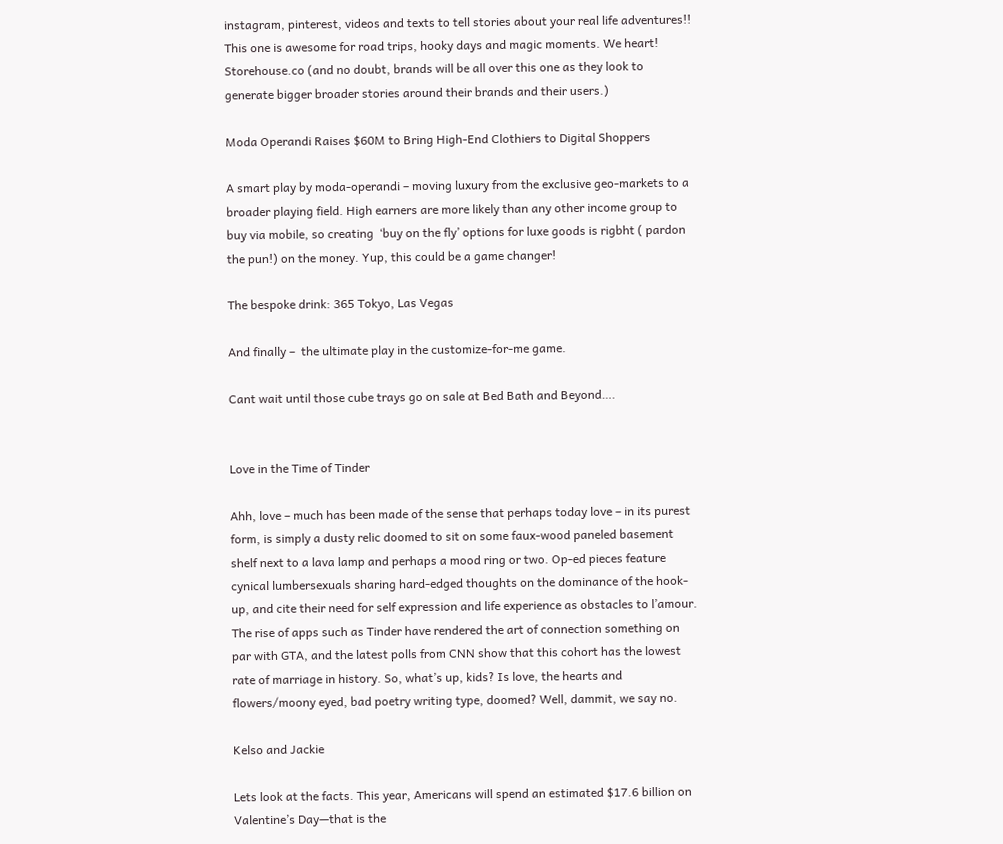instagram, pinterest, videos and texts to tell stories about your real life adventures!!  This one is awesome for road trips, hooky days and magic moments. We heart! Storehouse.co (and no doubt, brands will be all over this one as they look to generate bigger broader stories around their brands and their users.)

Moda Operandi Raises $60M to Bring High-End Clothiers to Digital Shoppers

A smart play by moda-operandi – moving luxury from the exclusive geo-markets to a broader playing field. High earners are more likely than any other income group to buy via mobile, so creating  ‘buy on the fly’ options for luxe goods is rigbht ( pardon the pun!) on the money. Yup, this could be a game changer!

The bespoke drink: 365 Tokyo, Las Vegas

And finally –  the ultimate play in the customize-for-me game.

Cant wait until those cube trays go on sale at Bed Bath and Beyond….


Love in the Time of Tinder

Ahh, love – much has been made of the sense that perhaps today love – in its purest form, is simply a dusty relic doomed to sit on some faux-wood paneled basement shelf next to a lava lamp and perhaps a mood ring or two. Op-ed pieces feature cynical lumbersexuals sharing hard-edged thoughts on the dominance of the hook-up, and cite their need for self expression and life experience as obstacles to l’amour. The rise of apps such as Tinder have rendered the art of connection something on par with GTA, and the latest polls from CNN show that this cohort has the lowest rate of marriage in history. So, what’s up, kids? Is love, the hearts and flowers/moony eyed, bad poetry writing type, doomed? Well, dammit, we say no.

Kelso and Jackie

Lets look at the facts. This year, Americans will spend an estimated $17.6 billion on Valentine’s Day—that is the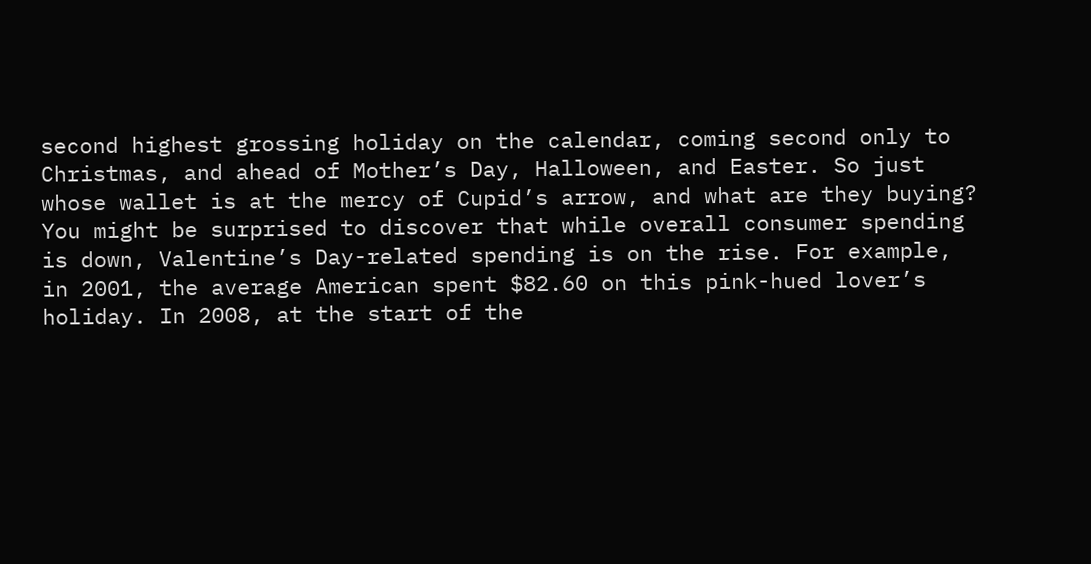second highest grossing holiday on the calendar, coming second only to Christmas, and ahead of Mother’s Day, Halloween, and Easter. So just whose wallet is at the mercy of Cupid’s arrow, and what are they buying?
You might be surprised to discover that while overall consumer spending is down, Valentine’s Day-related spending is on the rise. For example, in 2001, the average American spent $82.60 on this pink-hued lover’s holiday. In 2008, at the start of the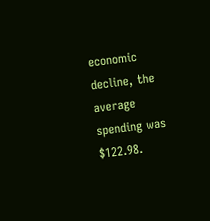economic decline, the average spending was $122.98.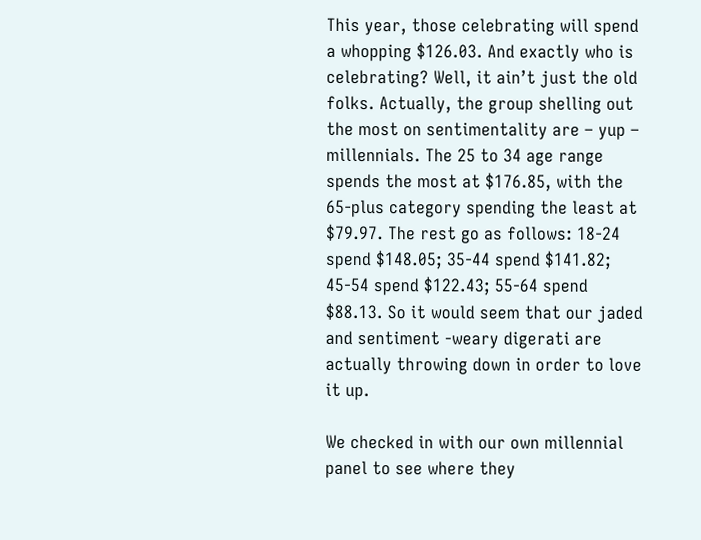This year, those celebrating will spend a whopping $126.03. And exactly who is celebrating? Well, it ain’t just the old folks. Actually, the group shelling out the most on sentimentality are – yup – millennials. The 25 to 34 age range spends the most at $176.85, with the 65-plus category spending the least at $79.97. The rest go as follows: 18-24 spend $148.05; 35-44 spend $141.82; 45-54 spend $122.43; 55-64 spend $88.13. So it would seem that our jaded and sentiment -weary digerati are actually throwing down in order to love it up.

We checked in with our own millennial panel to see where they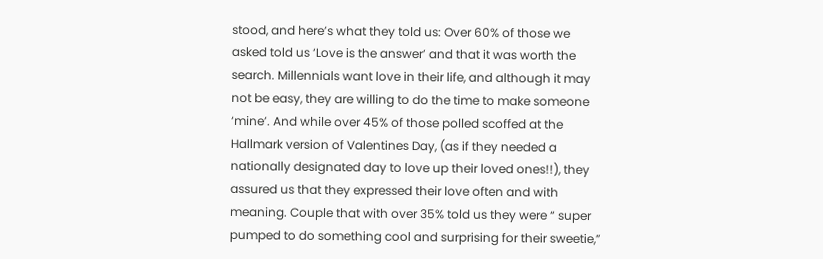stood, and here’s what they told us: Over 60% of those we asked told us ‘Love is the answer’ and that it was worth the search. Millennials want love in their life, and although it may not be easy, they are willing to do the time to make someone ‘mine’. And while over 45% of those polled scoffed at the Hallmark version of Valentines Day, (as if they needed a nationally designated day to love up their loved ones!!), they assured us that they expressed their love often and with meaning. Couple that with over 35% told us they were “ super pumped to do something cool and surprising for their sweetie,”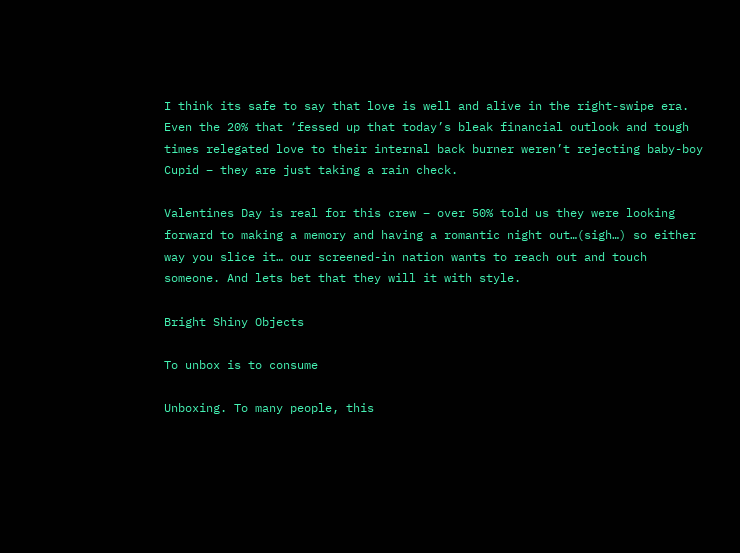I think its safe to say that love is well and alive in the right-swipe era. Even the 20% that ‘fessed up that today’s bleak financial outlook and tough times relegated love to their internal back burner weren’t rejecting baby-boy Cupid – they are just taking a rain check.

Valentines Day is real for this crew – over 50% told us they were looking forward to making a memory and having a romantic night out…(sigh…) so either way you slice it… our screened-in nation wants to reach out and touch someone. And lets bet that they will it with style.

Bright Shiny Objects

To unbox is to consume

Unboxing. To many people, this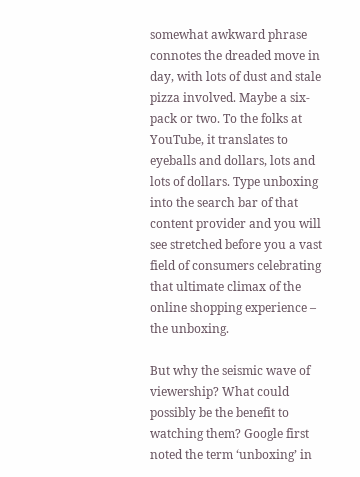somewhat awkward phrase connotes the dreaded move in day, with lots of dust and stale pizza involved. Maybe a six-pack or two. To the folks at YouTube, it translates to eyeballs and dollars, lots and lots of dollars. Type unboxing into the search bar of that content provider and you will see stretched before you a vast field of consumers celebrating that ultimate climax of the online shopping experience – the unboxing.

But why the seismic wave of viewership? What could possibly be the benefit to watching them? Google first noted the term ‘unboxing’ in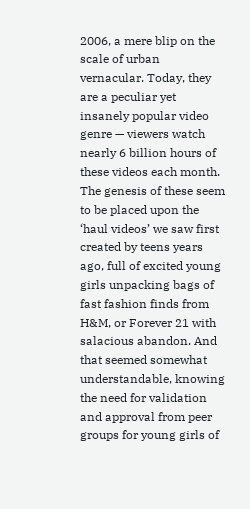2006, a mere blip on the scale of urban vernacular. Today, they are a peculiar yet insanely popular video genre — viewers watch nearly 6 billion hours of these videos each month. The genesis of these seem to be placed upon the ‘haul videos’ we saw first created by teens years ago, full of excited young girls unpacking bags of fast fashion finds from H&M, or Forever 21 with salacious abandon. And that seemed somewhat understandable, knowing the need for validation and approval from peer groups for young girls of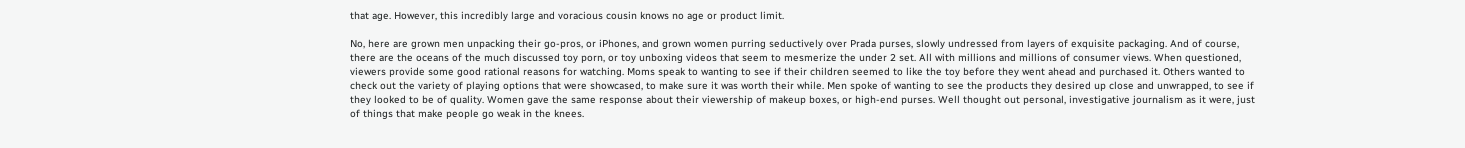that age. However, this incredibly large and voracious cousin knows no age or product limit.

No, here are grown men unpacking their go-pros, or iPhones, and grown women purring seductively over Prada purses, slowly undressed from layers of exquisite packaging. And of course, there are the oceans of the much discussed toy porn, or toy unboxing videos that seem to mesmerize the under 2 set. All with millions and millions of consumer views. When questioned, viewers provide some good rational reasons for watching. Moms speak to wanting to see if their children seemed to like the toy before they went ahead and purchased it. Others wanted to check out the variety of playing options that were showcased, to make sure it was worth their while. Men spoke of wanting to see the products they desired up close and unwrapped, to see if they looked to be of quality. Women gave the same response about their viewership of makeup boxes, or high-end purses. Well thought out personal, investigative journalism as it were, just of things that make people go weak in the knees.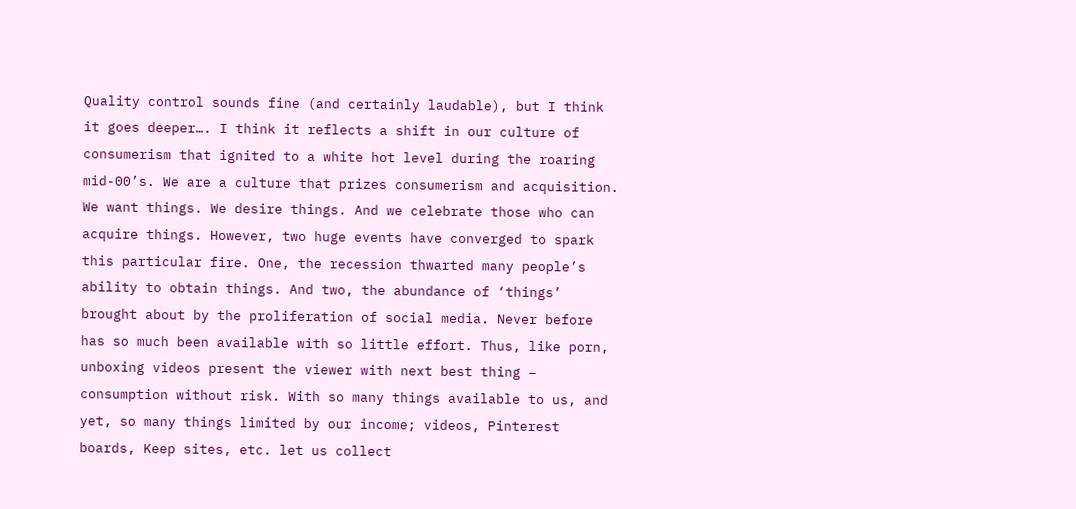Quality control sounds fine (and certainly laudable), but I think it goes deeper…. I think it reflects a shift in our culture of consumerism that ignited to a white hot level during the roaring mid-00’s. We are a culture that prizes consumerism and acquisition. We want things. We desire things. And we celebrate those who can acquire things. However, two huge events have converged to spark this particular fire. One, the recession thwarted many people’s ability to obtain things. And two, the abundance of ‘things’ brought about by the proliferation of social media. Never before has so much been available with so little effort. Thus, like porn, unboxing videos present the viewer with next best thing – consumption without risk. With so many things available to us, and yet, so many things limited by our income; videos, Pinterest boards, Keep sites, etc. let us collect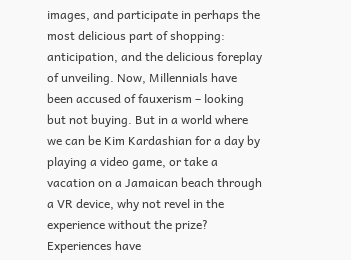images, and participate in perhaps the most delicious part of shopping: anticipation, and the delicious foreplay of unveiling. Now, Millennials have been accused of fauxerism – looking but not buying. But in a world where we can be Kim Kardashian for a day by playing a video game, or take a vacation on a Jamaican beach through a VR device, why not revel in the experience without the prize? Experiences have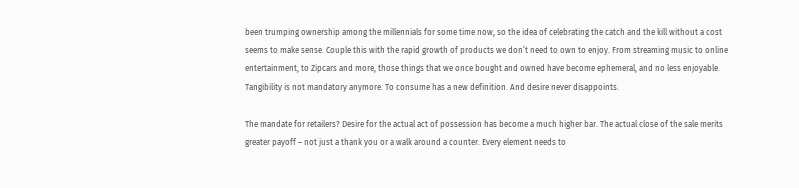been trumping ownership among the millennials for some time now, so the idea of celebrating the catch and the kill without a cost seems to make sense. Couple this with the rapid growth of products we don’t need to own to enjoy. From streaming music to online entertainment, to Zipcars and more, those things that we once bought and owned have become ephemeral, and no less enjoyable. Tangibility is not mandatory anymore. To consume has a new definition. And desire never disappoints.

The mandate for retailers? Desire for the actual act of possession has become a much higher bar. The actual close of the sale merits greater payoff – not just a thank you or a walk around a counter. Every element needs to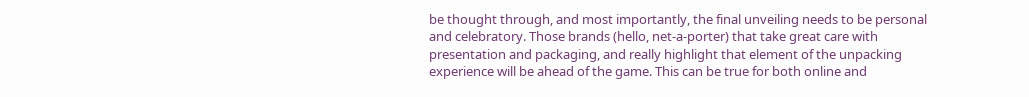be thought through, and most importantly, the final unveiling needs to be personal and celebratory. Those brands (hello, net-a-porter) that take great care with presentation and packaging, and really highlight that element of the unpacking experience will be ahead of the game. This can be true for both online and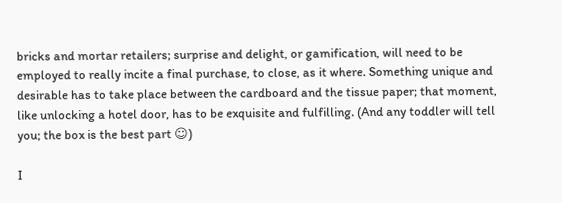bricks and mortar retailers; surprise and delight, or gamification, will need to be employed to really incite a final purchase, to close, as it where. Something unique and desirable has to take place between the cardboard and the tissue paper; that moment, like unlocking a hotel door, has to be exquisite and fulfilling. (And any toddler will tell you; the box is the best part ☺)

I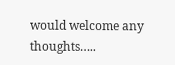would welcome any thoughts…..